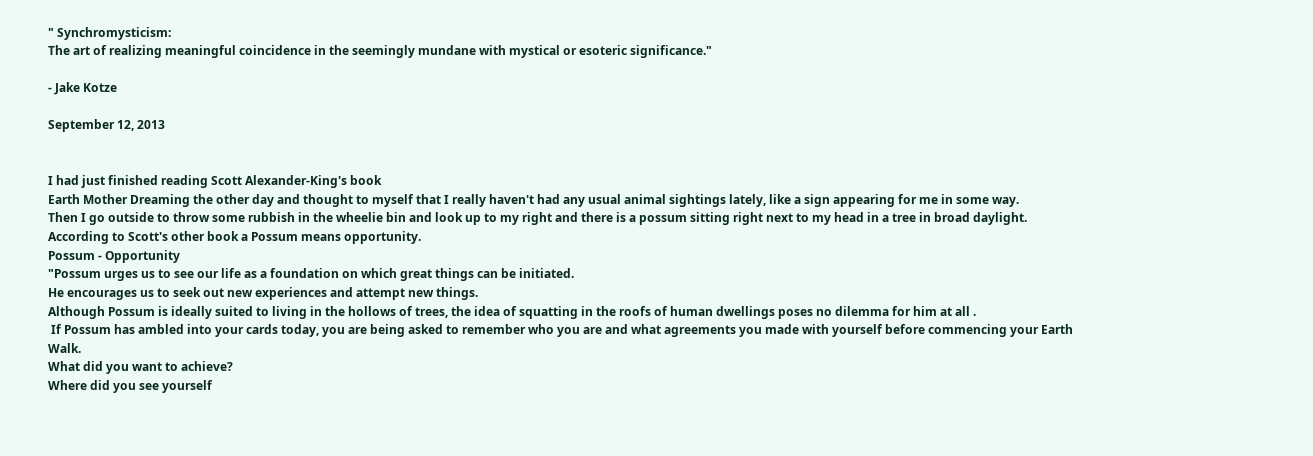" Synchromysticism:
The art of realizing meaningful coincidence in the seemingly mundane with mystical or esoteric significance."

- Jake Kotze

September 12, 2013


I had just finished reading Scott Alexander-King's book
Earth Mother Dreaming the other day and thought to myself that I really haven't had any usual animal sightings lately, like a sign appearing for me in some way.
Then I go outside to throw some rubbish in the wheelie bin and look up to my right and there is a possum sitting right next to my head in a tree in broad daylight.
According to Scott's other book a Possum means opportunity.
Possum - Opportunity
"Possum urges us to see our life as a foundation on which great things can be initiated.
He encourages us to seek out new experiences and attempt new things.
Although Possum is ideally suited to living in the hollows of trees, the idea of squatting in the roofs of human dwellings poses no dilemma for him at all .
 If Possum has ambled into your cards today, you are being asked to remember who you are and what agreements you made with yourself before commencing your Earth Walk.
What did you want to achieve?
Where did you see yourself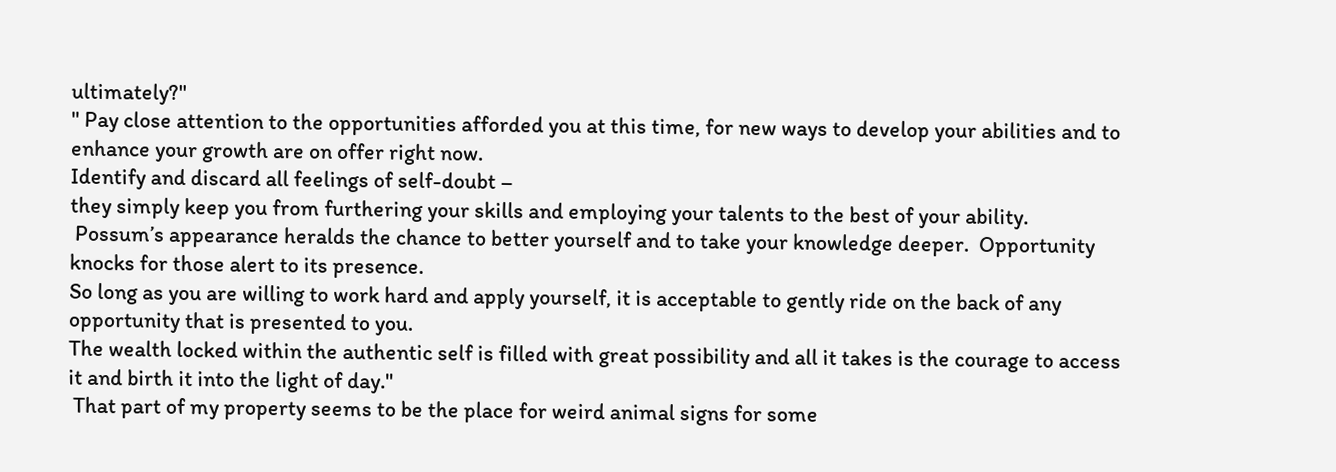ultimately?"
" Pay close attention to the opportunities afforded you at this time, for new ways to develop your abilities and to enhance your growth are on offer right now.
Identify and discard all feelings of self-doubt –
they simply keep you from furthering your skills and employing your talents to the best of your ability.
 Possum’s appearance heralds the chance to better yourself and to take your knowledge deeper.  Opportunity knocks for those alert to its presence.
So long as you are willing to work hard and apply yourself, it is acceptable to gently ride on the back of any opportunity that is presented to you.
The wealth locked within the authentic self is filled with great possibility and all it takes is the courage to access it and birth it into the light of day."
 That part of my property seems to be the place for weird animal signs for some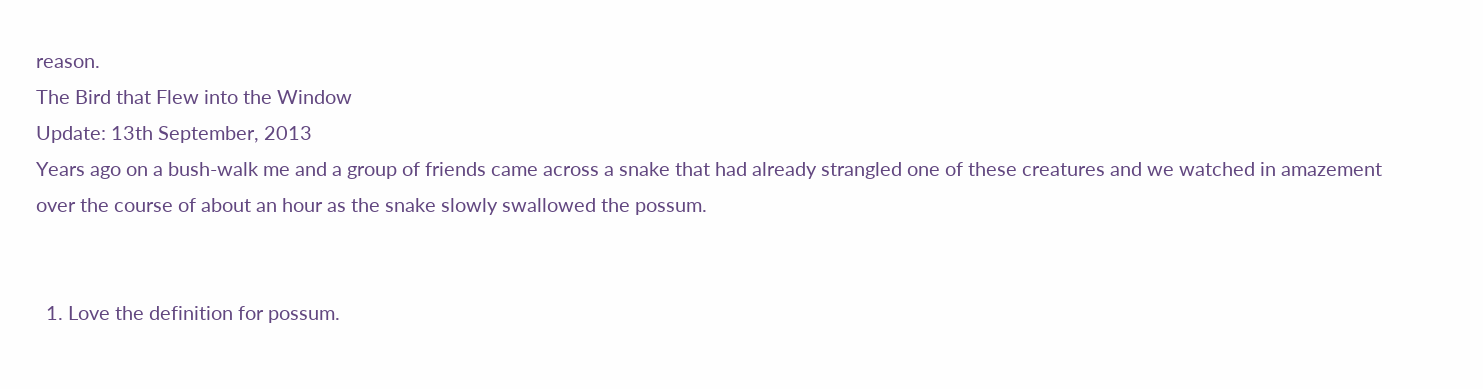reason.
The Bird that Flew into the Window
Update: 13th September, 2013
Years ago on a bush-walk me and a group of friends came across a snake that had already strangled one of these creatures and we watched in amazement over the course of about an hour as the snake slowly swallowed the possum.


  1. Love the definition for possum.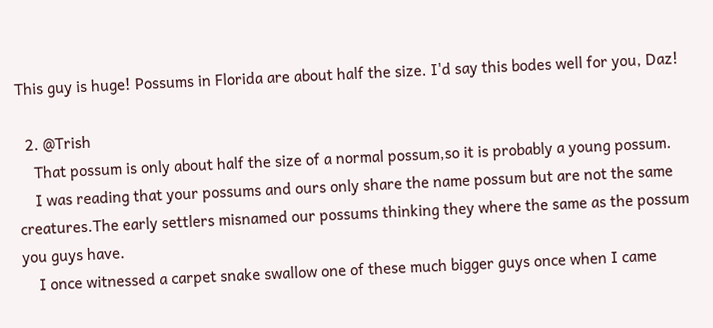This guy is huge! Possums in Florida are about half the size. I'd say this bodes well for you, Daz!

  2. @Trish
    That possum is only about half the size of a normal possum,so it is probably a young possum.
    I was reading that your possums and ours only share the name possum but are not the same creatures.The early settlers misnamed our possums thinking they where the same as the possum you guys have.
    I once witnessed a carpet snake swallow one of these much bigger guys once when I came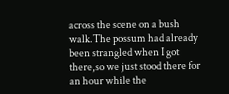across the scene on a bush walk.The possum had already been strangled when I got there,so we just stood there for an hour while the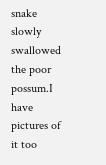snake slowly swallowed the poor possum.I have pictures of it too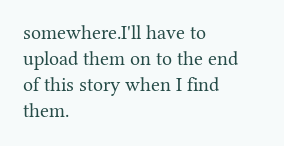somewhere.I'll have to upload them on to the end of this story when I find them.